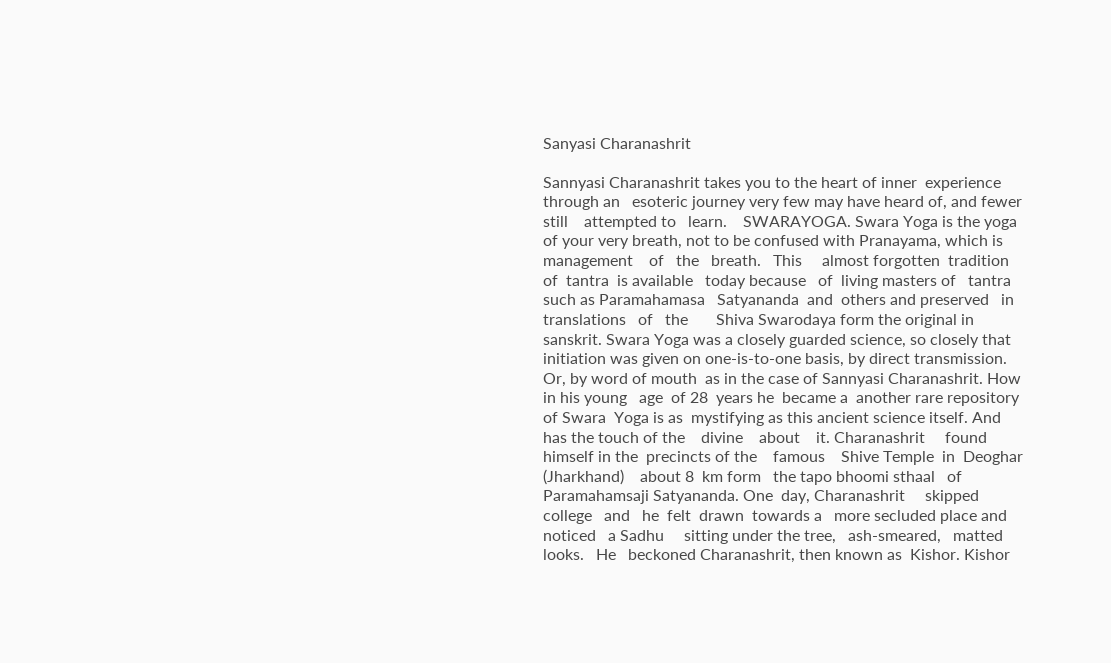Sanyasi Charanashrit

Sannyasi Charanashrit takes you to the heart of inner  experience   through an   esoteric journey very few may have heard of, and fewer still    attempted to   learn.    SWARAYOGA. Swara Yoga is the yoga of your very breath, not to be confused with Pranayama, which is management    of   the   breath.   This     almost forgotten  tradition of  tantra  is available   today because   of  living masters of   tantra   such as Paramahamasa   Satyananda  and  others and preserved   in       translations   of   the       Shiva Swarodaya form the original in sanskrit. Swara Yoga was a closely guarded science, so closely that initiation was given on one-is-to-one basis, by direct transmission. Or, by word of mouth  as in the case of Sannyasi Charanashrit. How  in his young   age  of 28  years he  became a  another rare repository  of Swara  Yoga is as  mystifying as this ancient science itself. And has the touch of the    divine    about    it. Charanashrit     found himself in the  precincts of the    famous    Shive Temple  in  Deoghar (Jharkhand)    about 8  km form   the tapo bhoomi sthaal   of     Paramahamsaji Satyananda. One  day, Charanashrit     skipped college   and   he  felt  drawn  towards a   more secluded place and noticed   a Sadhu     sitting under the tree,   ash-smeared,   matted looks.   He   beckoned Charanashrit, then known as  Kishor. Kishor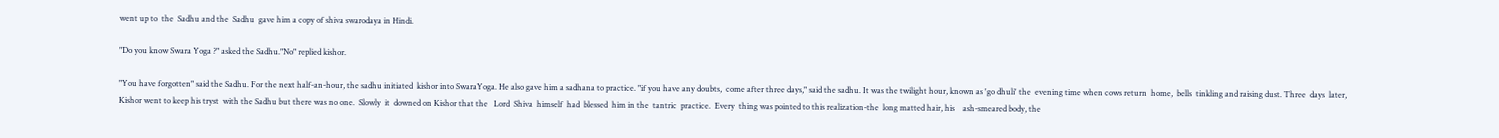went up to  the  Sadhu and the  Sadhu  gave him a copy of shiva swarodaya in Hindi.

"Do you know Swara Yoga ?" asked the Sadhu."No" replied kishor.

"You have forgotten" said the Sadhu. For the next half-an-hour, the sadhu initiated  kishor into SwaraYoga. He also gave him a sadhana to practice. "if you have any doubts,  come after three days," said the sadhu. It was the twilight hour, known as 'go dhuli' the  evening time when cows return  home,  bells  tinkling and raising dust. Three  days  later, Kishor went to keep his tryst  with the Sadhu but there was no one.  Slowly  it  downed on Kishor that the   Lord  Shiva  himself  had  blessed  him in the  tantric  practice.  Every  thing was pointed to this realization-the  long matted hair, his    ash-smeared body, the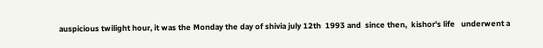auspicious twilight hour, it was the Monday the day of shivia july 12th  1993 and  since then,  kishor's life   underwent a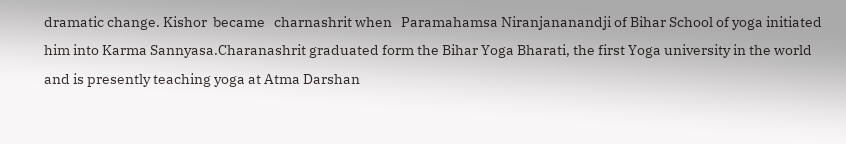dramatic change. Kishor  became   charnashrit when   Paramahamsa Niranjananandji of Bihar School of yoga initiated him into Karma Sannyasa.Charanashrit graduated form the Bihar Yoga Bharati, the first Yoga university in the world and is presently teaching yoga at Atma Darshan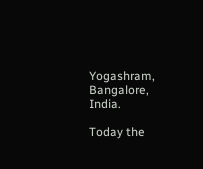Yogashram, Bangalore, India.

Today the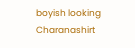boyish looking Charanashirt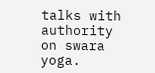talks with authority on swara yoga.